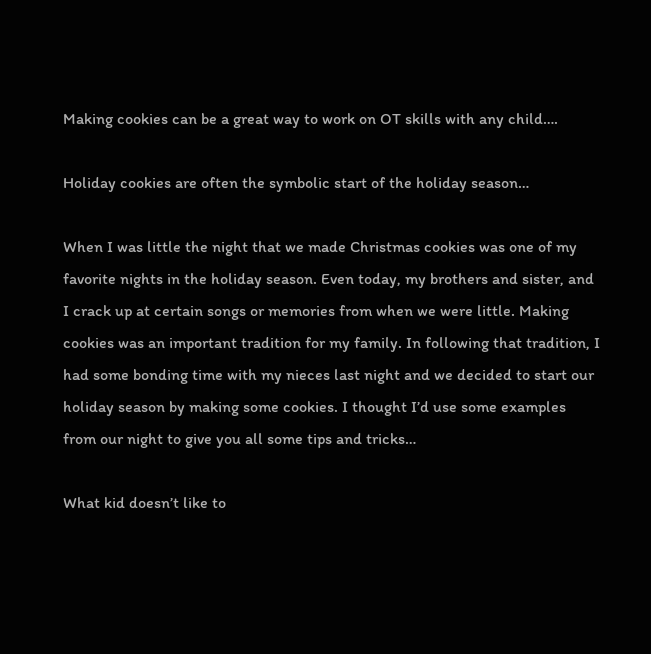Making cookies can be a great way to work on OT skills with any child….

Holiday cookies are often the symbolic start of the holiday season…

When I was little the night that we made Christmas cookies was one of my favorite nights in the holiday season. Even today, my brothers and sister, and I crack up at certain songs or memories from when we were little. Making cookies was an important tradition for my family. In following that tradition, I had some bonding time with my nieces last night and we decided to start our holiday season by making some cookies. I thought I’d use some examples from our night to give you all some tips and tricks…

What kid doesn’t like to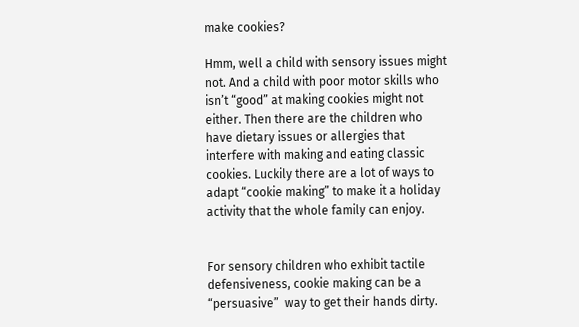make cookies?

Hmm, well a child with sensory issues might not. And a child with poor motor skills who isn’t “good” at making cookies might not either. Then there are the children who have dietary issues or allergies that interfere with making and eating classic cookies. Luckily there are a lot of ways to adapt “cookie making” to make it a holiday activity that the whole family can enjoy.


For sensory children who exhibit tactile defensiveness, cookie making can be a “persuasive”  way to get their hands dirty.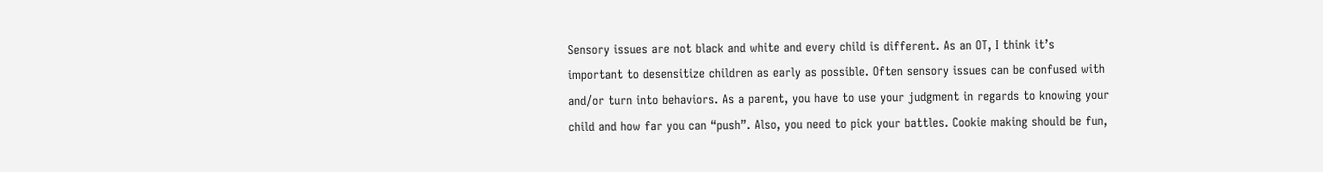Sensory issues are not black and white and every child is different. As an OT, I think it’s important to desensitize children as early as possible. Often sensory issues can be confused with and/or turn into behaviors. As a parent, you have to use your judgment in regards to knowing your child and how far you can “push”. Also, you need to pick your battles. Cookie making should be fun,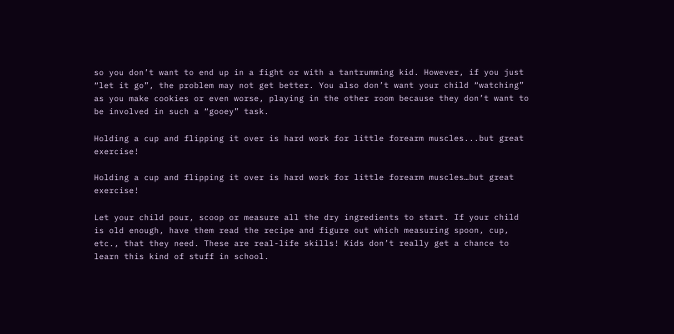so you don’t want to end up in a fight or with a tantrumming kid. However, if you just “let it go”, the problem may not get better. You also don’t want your child “watching” as you make cookies or even worse, playing in the other room because they don’t want to be involved in such a “gooey” task.

Holding a cup and flipping it over is hard work for little forearm muscles...but great exercise!

Holding a cup and flipping it over is hard work for little forearm muscles…but great exercise!

Let your child pour, scoop or measure all the dry ingredients to start. If your child is old enough, have them read the recipe and figure out which measuring spoon, cup, etc., that they need. These are real-life skills! Kids don’t really get a chance to learn this kind of stuff in school.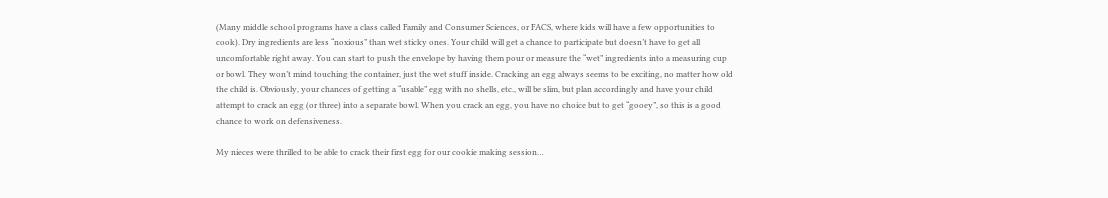(Many middle school programs have a class called Family and Consumer Sciences, or FACS, where kids will have a few opportunities to cook). Dry ingredients are less “noxious” than wet sticky ones. Your child will get a chance to participate but doesn’t have to get all uncomfortable right away. You can start to push the envelope by having them pour or measure the “wet” ingredients into a measuring cup or bowl. They won’t mind touching the container, just the wet stuff inside. Cracking an egg always seems to be exciting, no matter how old the child is. Obviously, your chances of getting a “usable” egg with no shells, etc., will be slim, but plan accordingly and have your child attempt to crack an egg (or three) into a separate bowl. When you crack an egg, you have no choice but to get “gooey”, so this is a good chance to work on defensiveness.

My nieces were thrilled to be able to crack their first egg for our cookie making session…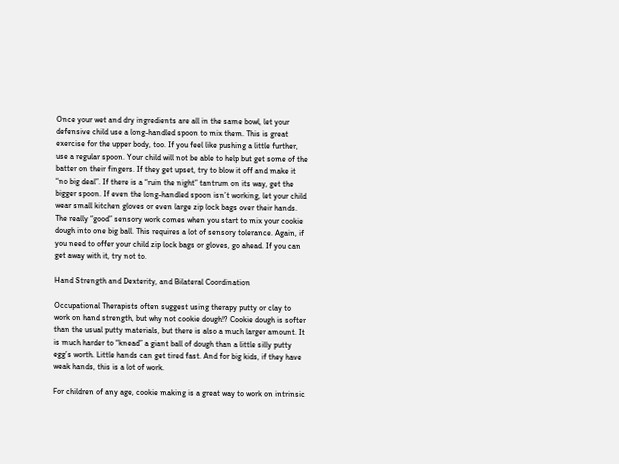Once your wet and dry ingredients are all in the same bowl, let your defensive child use a long-handled spoon to mix them. This is great exercise for the upper body, too. If you feel like pushing a little further, use a regular spoon. Your child will not be able to help but get some of the batter on their fingers. If they get upset, try to blow it off and make it “no big deal”. If there is a “ruin the night” tantrum on its way, get the bigger spoon. If even the long-handled spoon isn’t working, let your child wear small kitchen gloves or even large zip lock bags over their hands. The really “good” sensory work comes when you start to mix your cookie dough into one big ball. This requires a lot of sensory tolerance. Again, if you need to offer your child zip lock bags or gloves, go ahead. If you can get away with it, try not to.

Hand Strength and Dexterity, and Bilateral Coordination

Occupational Therapists often suggest using therapy putty or clay to work on hand strength, but why not cookie dough!? Cookie dough is softer than the usual putty materials, but there is also a much larger amount. It is much harder to “knead” a giant ball of dough than a little silly putty egg’s worth. Little hands can get tired fast. And for big kids, if they have weak hands, this is a lot of work.

For children of any age, cookie making is a great way to work on intrinsic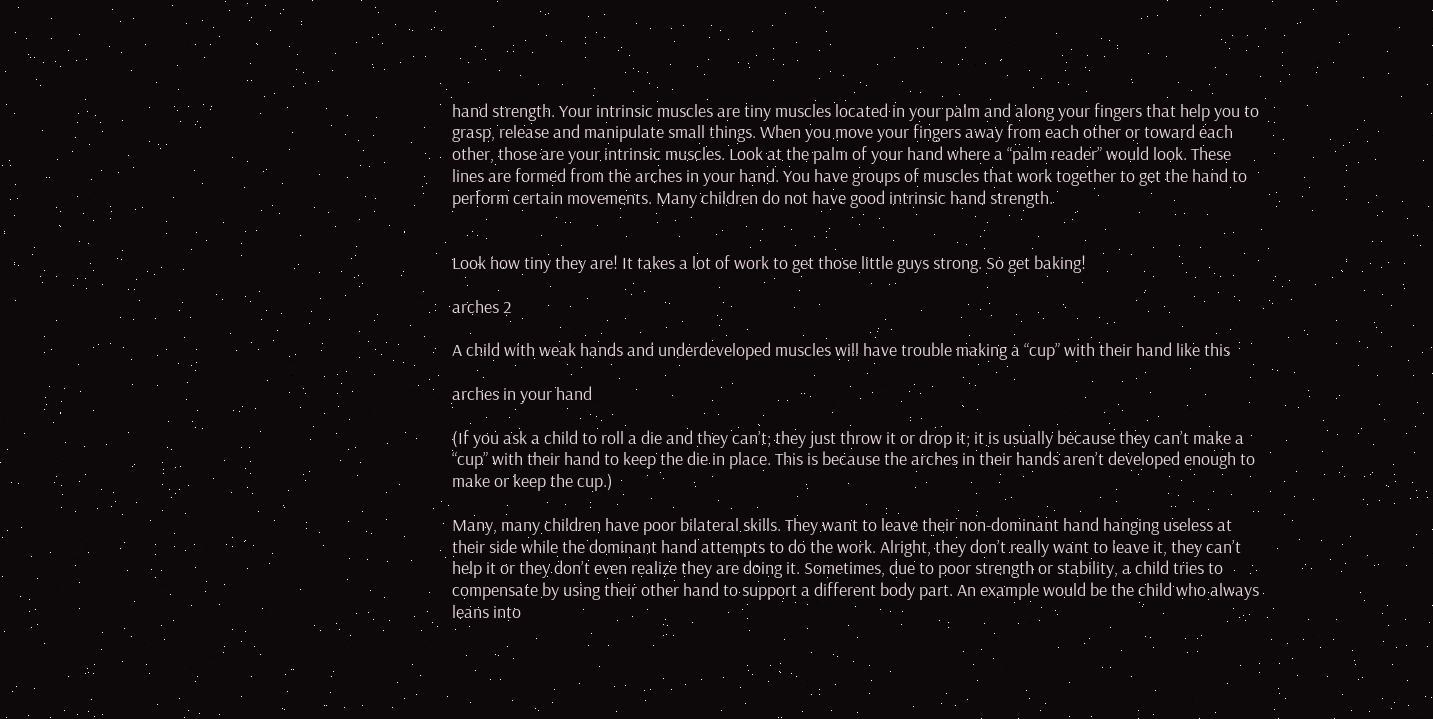hand strength. Your intrinsic muscles are tiny muscles located in your palm and along your fingers that help you to grasp, release and manipulate small things. When you move your fingers away from each other or toward each other, those are your intrinsic muscles. Look at the palm of your hand where a “palm reader” would look. These lines are formed from the arches in your hand. You have groups of muscles that work together to get the hand to perform certain movements. Many children do not have good intrinsic hand strength.


Look how tiny they are! It takes a lot of work to get those little guys strong. So get baking!

arches 2

A child with weak hands and underdeveloped muscles will have trouble making a “cup” with their hand like this

arches in your hand

(If you ask a child to roll a die and they can’t; they just throw it or drop it; it is usually because they can’t make a “cup” with their hand to keep the die in place. This is because the arches in their hands aren’t developed enough to make or keep the cup.)

Many, many children have poor bilateral skills. They want to leave their non-dominant hand hanging useless at their side while the dominant hand attempts to do the work. Alright, they don’t really want to leave it, they can’t help it or they don’t even realize they are doing it. Sometimes, due to poor strength or stability, a child tries to compensate by using their other hand to support a different body part. An example would be the child who always leans into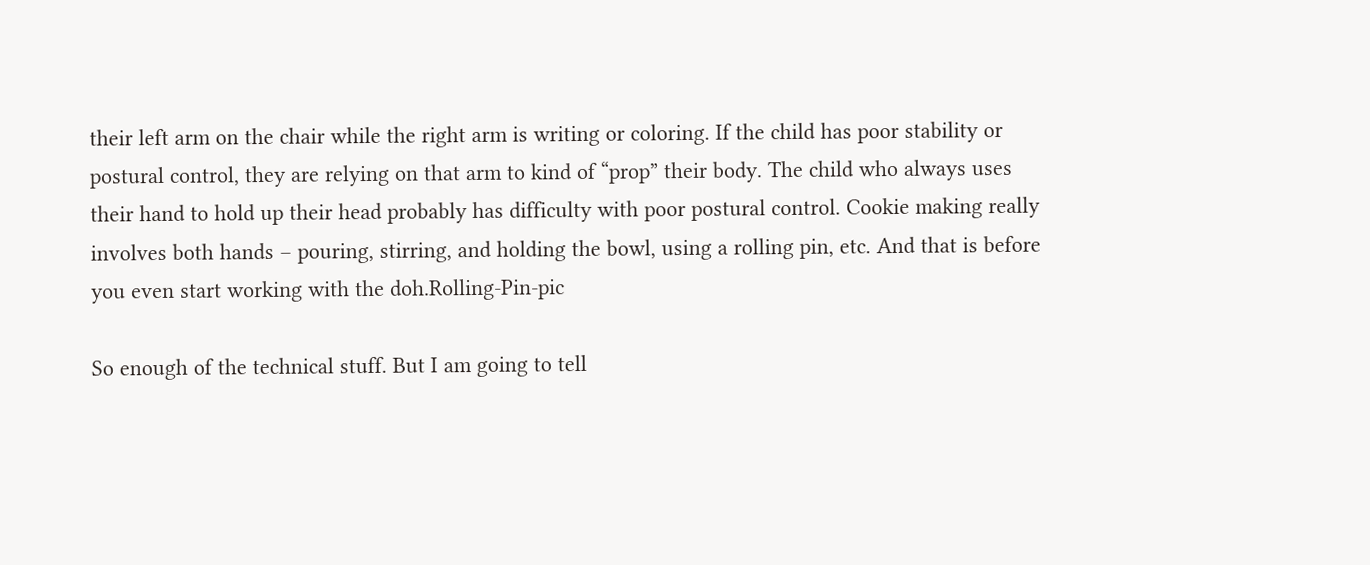their left arm on the chair while the right arm is writing or coloring. If the child has poor stability or postural control, they are relying on that arm to kind of “prop” their body. The child who always uses their hand to hold up their head probably has difficulty with poor postural control. Cookie making really involves both hands – pouring, stirring, and holding the bowl, using a rolling pin, etc. And that is before you even start working with the doh.Rolling-Pin-pic

So enough of the technical stuff. But I am going to tell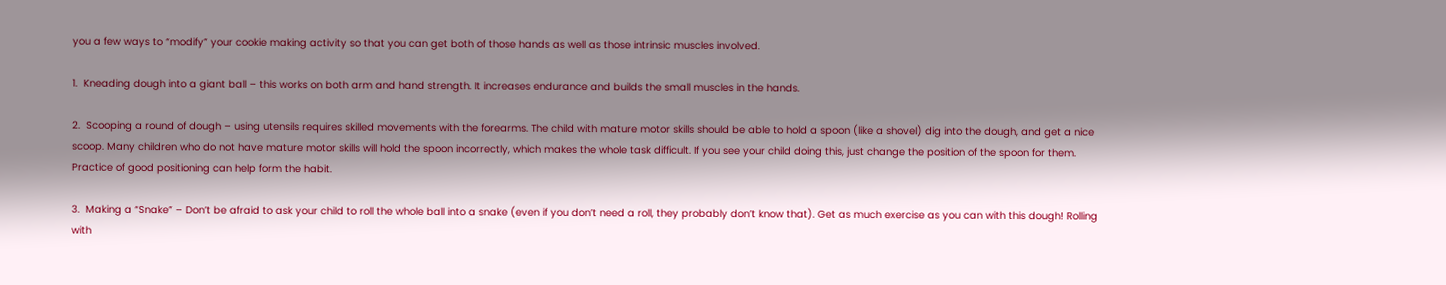you a few ways to “modify” your cookie making activity so that you can get both of those hands as well as those intrinsic muscles involved.

1.  Kneading dough into a giant ball – this works on both arm and hand strength. It increases endurance and builds the small muscles in the hands.

2.  Scooping a round of dough – using utensils requires skilled movements with the forearms. The child with mature motor skills should be able to hold a spoon (like a shovel) dig into the dough, and get a nice scoop. Many children who do not have mature motor skills will hold the spoon incorrectly, which makes the whole task difficult. If you see your child doing this, just change the position of the spoon for them. Practice of good positioning can help form the habit.

3.  Making a “Snake” – Don’t be afraid to ask your child to roll the whole ball into a snake (even if you don’t need a roll, they probably don’t know that). Get as much exercise as you can with this dough! Rolling with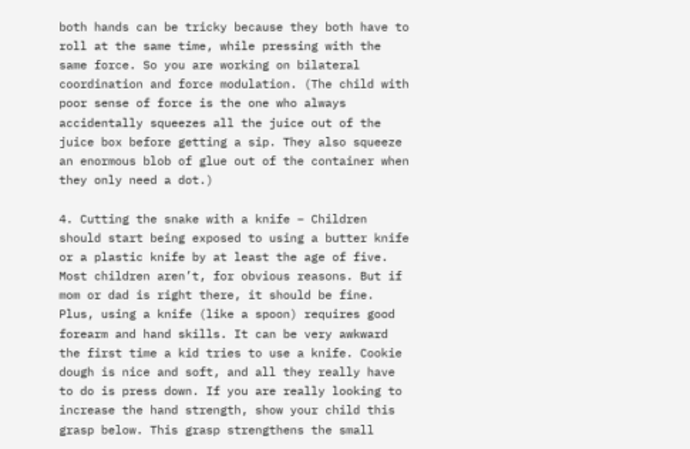both hands can be tricky because they both have to roll at the same time, while pressing with the same force. So you are working on bilateral coordination and force modulation. (The child with poor sense of force is the one who always accidentally squeezes all the juice out of the juice box before getting a sip. They also squeeze an enormous blob of glue out of the container when they only need a dot.)

4. Cutting the snake with a knife – Children should start being exposed to using a butter knife or a plastic knife by at least the age of five. Most children aren’t, for obvious reasons. But if mom or dad is right there, it should be fine. Plus, using a knife (like a spoon) requires good forearm and hand skills. It can be very awkward the first time a kid tries to use a knife. Cookie dough is nice and soft, and all they really have to do is press down. If you are really looking to increase the hand strength, show your child this grasp below. This grasp strengthens the small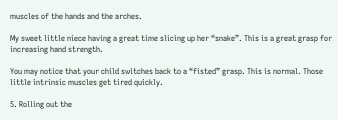muscles of the hands and the arches.

My sweet little niece having a great time slicing up her “snake”. This is a great grasp for increasing hand strength.

You may notice that your child switches back to a “fisted” grasp. This is normal. Those little intrinsic muscles get tired quickly.

5. Rolling out the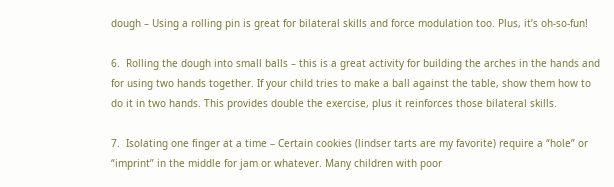dough – Using a rolling pin is great for bilateral skills and force modulation too. Plus, it’s oh-so-fun!

6.  Rolling the dough into small balls – this is a great activity for building the arches in the hands and for using two hands together. If your child tries to make a ball against the table, show them how to do it in two hands. This provides double the exercise, plus it reinforces those bilateral skills.

7.  Isolating one finger at a time – Certain cookies (lindser tarts are my favorite) require a “hole” or “imprint” in the middle for jam or whatever. Many children with poor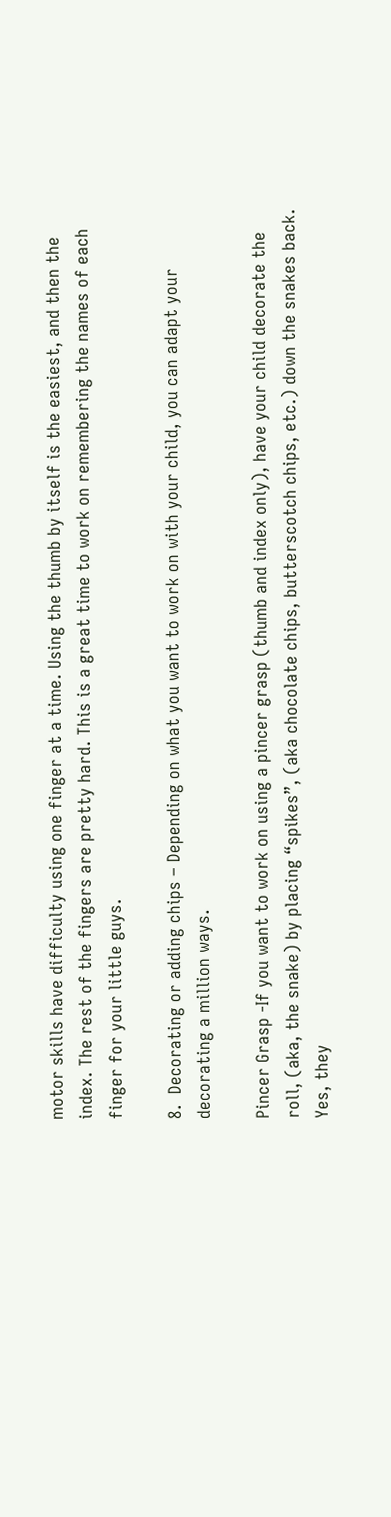motor skills have difficulty using one finger at a time. Using the thumb by itself is the easiest, and then the index. The rest of the fingers are pretty hard. This is a great time to work on remembering the names of each finger for your little guys.

8.  Decorating or adding chips – Depending on what you want to work on with your child, you can adapt your decorating a million ways.

Pincer Grasp -If you want to work on using a pincer grasp (thumb and index only), have your child decorate the roll, (aka, the snake) by placing “spikes”, (aka chocolate chips, butterscotch chips, etc.) down the snakes back. Yes, they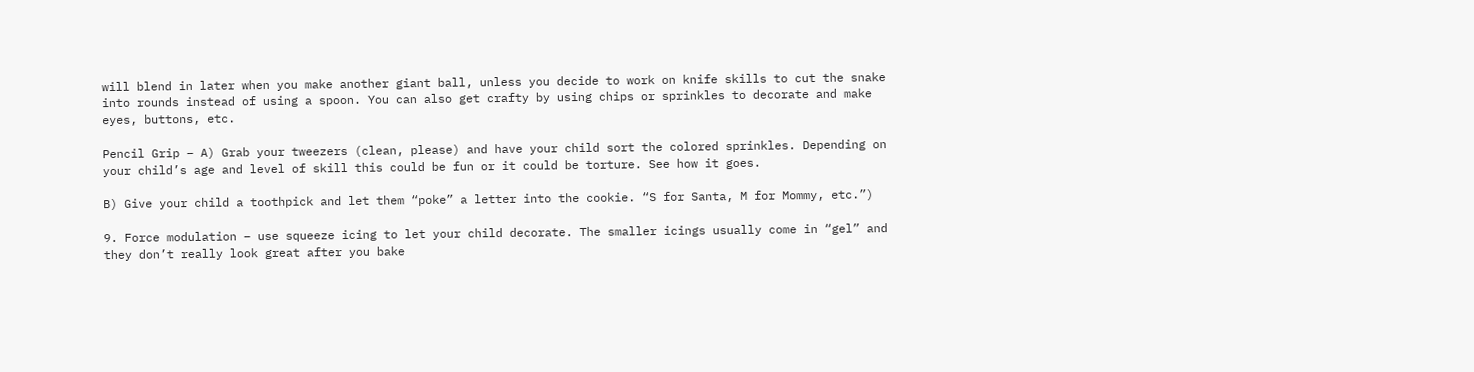will blend in later when you make another giant ball, unless you decide to work on knife skills to cut the snake into rounds instead of using a spoon. You can also get crafty by using chips or sprinkles to decorate and make eyes, buttons, etc.

Pencil Grip – A) Grab your tweezers (clean, please) and have your child sort the colored sprinkles. Depending on your child’s age and level of skill this could be fun or it could be torture. See how it goes.

B) Give your child a toothpick and let them “poke” a letter into the cookie. “S for Santa, M for Mommy, etc.”)

9. Force modulation – use squeeze icing to let your child decorate. The smaller icings usually come in “gel” and they don’t really look great after you bake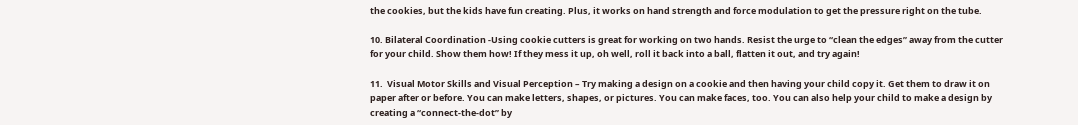the cookies, but the kids have fun creating. Plus, it works on hand strength and force modulation to get the pressure right on the tube.

10. Bilateral Coordination -Using cookie cutters is great for working on two hands. Resist the urge to “clean the edges” away from the cutter for your child. Show them how! If they mess it up, oh well, roll it back into a ball, flatten it out, and try again!

11.  Visual Motor Skills and Visual Perception – Try making a design on a cookie and then having your child copy it. Get them to draw it on paper after or before. You can make letters, shapes, or pictures. You can make faces, too. You can also help your child to make a design by creating a “connect-the-dot” by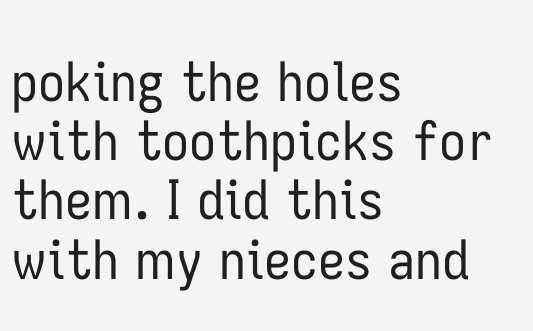poking the holes with toothpicks for them. I did this with my nieces and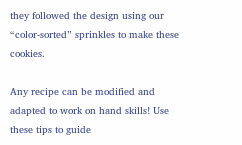they followed the design using our “color-sorted” sprinkles to make these cookies.

Any recipe can be modified and adapted to work on hand skills! Use these tips to guide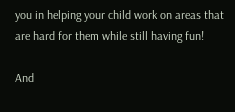you in helping your child work on areas that are hard for them while still having fun!

And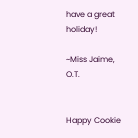have a great holiday!

~Miss Jaime, O.T.


Happy Cookie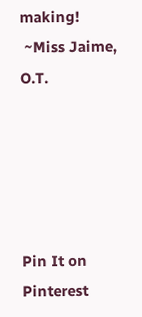making!
 ~Miss Jaime, O.T.





Pin It on Pinterest